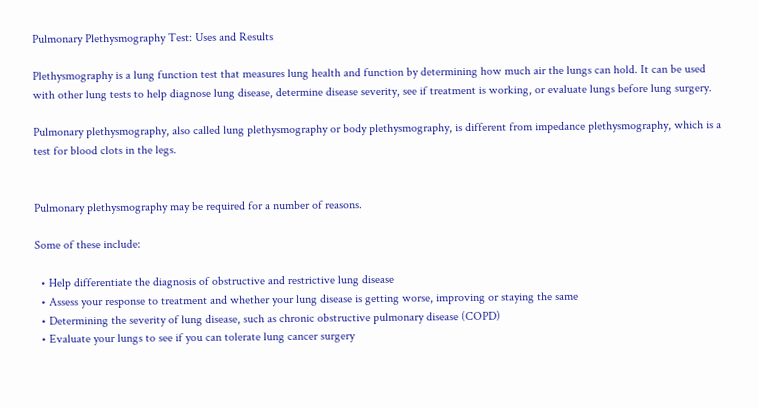Pulmonary Plethysmography Test: Uses and Results

Plethysmography is a lung function test that measures lung health and function by determining how much air the lungs can hold. It can be used with other lung tests to help diagnose lung disease, determine disease severity, see if treatment is working, or evaluate lungs before lung surgery.

Pulmonary plethysmography, also called lung plethysmography or body plethysmography, is different from impedance plethysmography, which is a test for blood clots in the legs.


Pulmonary plethysmography may be required for a number of reasons.

Some of these include:

  • Help differentiate the diagnosis of obstructive and restrictive lung disease
  • Assess your response to treatment and whether your lung disease is getting worse, improving or staying the same
  • Determining the severity of lung disease, such as chronic obstructive pulmonary disease (COPD)
  • Evaluate your lungs to see if you can tolerate lung cancer surgery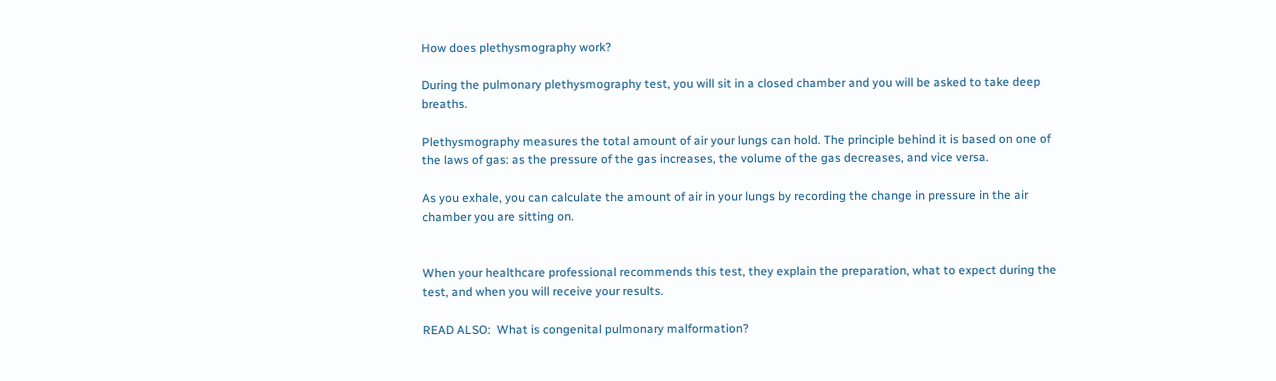How does plethysmography work?

During the pulmonary plethysmography test, you will sit in a closed chamber and you will be asked to take deep breaths.

Plethysmography measures the total amount of air your lungs can hold. The principle behind it is based on one of the laws of gas: as the pressure of the gas increases, the volume of the gas decreases, and vice versa.

As you exhale, you can calculate the amount of air in your lungs by recording the change in pressure in the air chamber you are sitting on.


When your healthcare professional recommends this test, they explain the preparation, what to expect during the test, and when you will receive your results.

READ ALSO:  What is congenital pulmonary malformation?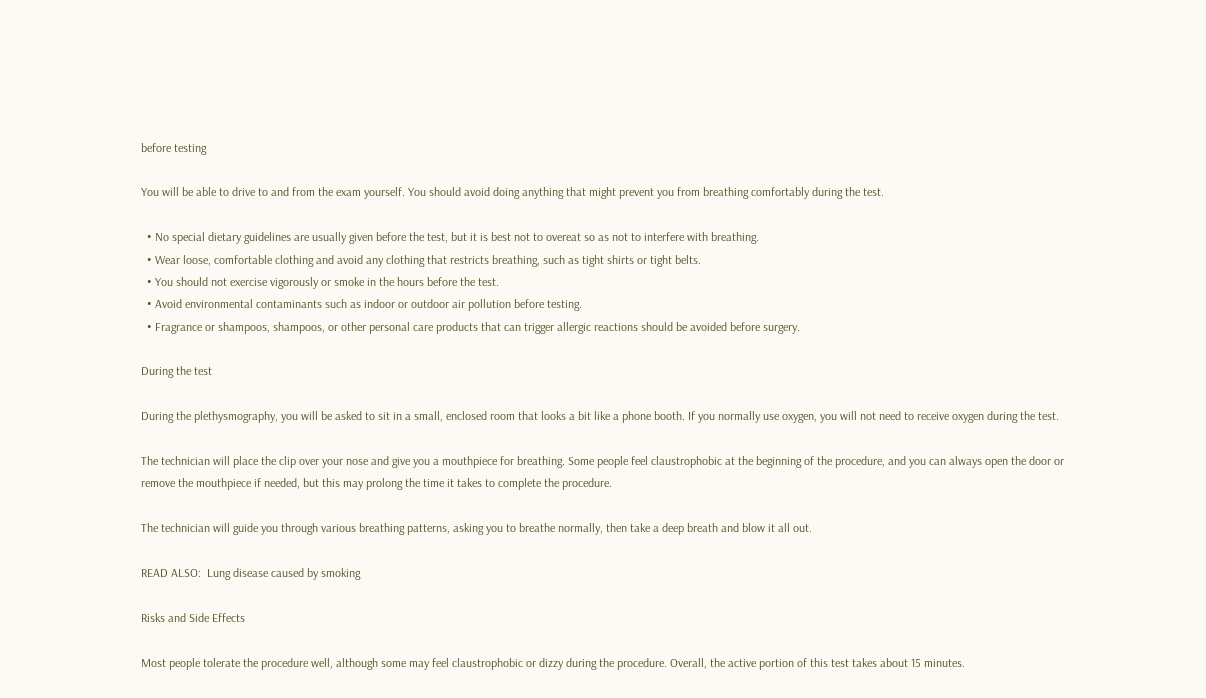before testing

You will be able to drive to and from the exam yourself. You should avoid doing anything that might prevent you from breathing comfortably during the test.

  • No special dietary guidelines are usually given before the test, but it is best not to overeat so as not to interfere with breathing.
  • Wear loose, comfortable clothing and avoid any clothing that restricts breathing, such as tight shirts or tight belts.
  • You should not exercise vigorously or smoke in the hours before the test.
  • Avoid environmental contaminants such as indoor or outdoor air pollution before testing.
  • Fragrance or shampoos, shampoos, or other personal care products that can trigger allergic reactions should be avoided before surgery.

During the test

During the plethysmography, you will be asked to sit in a small, enclosed room that looks a bit like a phone booth. If you normally use oxygen, you will not need to receive oxygen during the test.

The technician will place the clip over your nose and give you a mouthpiece for breathing. Some people feel claustrophobic at the beginning of the procedure, and you can always open the door or remove the mouthpiece if needed, but this may prolong the time it takes to complete the procedure.

The technician will guide you through various breathing patterns, asking you to breathe normally, then take a deep breath and blow it all out.

READ ALSO:  Lung disease caused by smoking

Risks and Side Effects

Most people tolerate the procedure well, although some may feel claustrophobic or dizzy during the procedure. Overall, the active portion of this test takes about 15 minutes.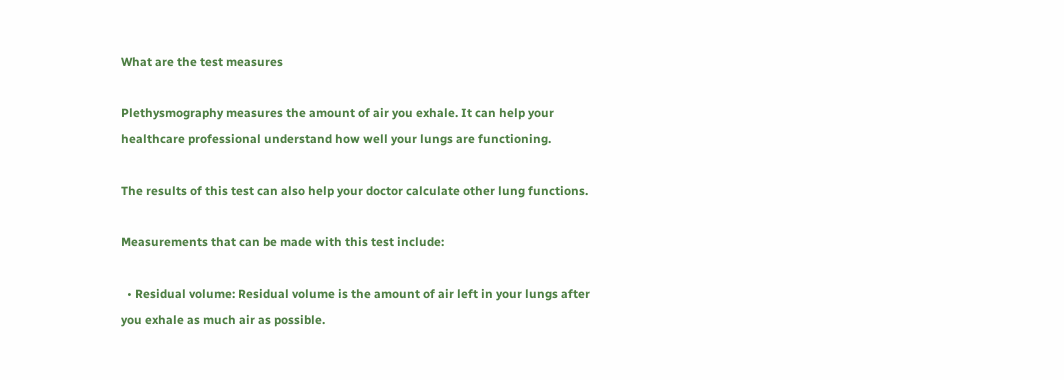What are the test measures

Plethysmography measures the amount of air you exhale. It can help your healthcare professional understand how well your lungs are functioning.

The results of this test can also help your doctor calculate other lung functions.

Measurements that can be made with this test include:

  • Residual volume: Residual volume is the amount of air left in your lungs after you exhale as much air as possible.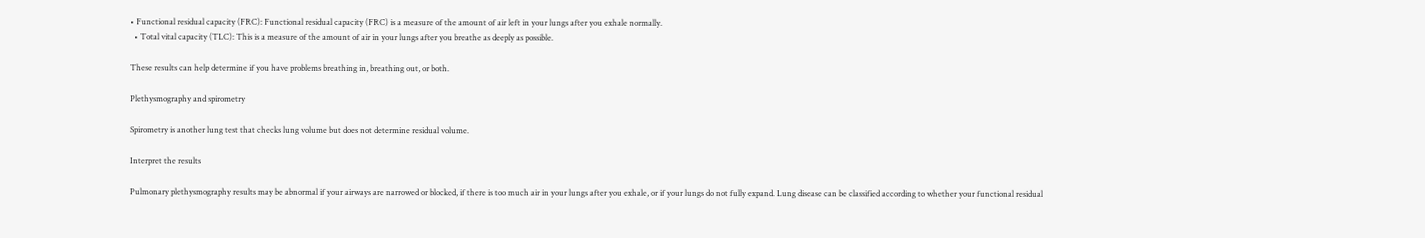• Functional residual capacity (FRC): Functional residual capacity (FRC) is a measure of the amount of air left in your lungs after you exhale normally.
  • Total vital capacity (TLC): This is a measure of the amount of air in your lungs after you breathe as deeply as possible.

These results can help determine if you have problems breathing in, breathing out, or both.

Plethysmography and spirometry

Spirometry is another lung test that checks lung volume but does not determine residual volume.

Interpret the results

Pulmonary plethysmography results may be abnormal if your airways are narrowed or blocked, if there is too much air in your lungs after you exhale, or if your lungs do not fully expand. Lung disease can be classified according to whether your functional residual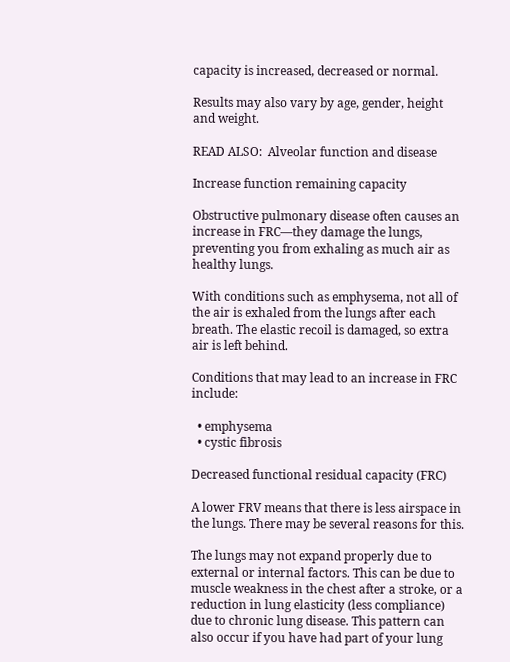capacity is increased, decreased or normal.

Results may also vary by age, gender, height and weight.

READ ALSO:  Alveolar function and disease

Increase function remaining capacity

Obstructive pulmonary disease often causes an increase in FRC—they damage the lungs, preventing you from exhaling as much air as healthy lungs.

With conditions such as emphysema, not all of the air is exhaled from the lungs after each breath. The elastic recoil is damaged, so extra air is left behind.

Conditions that may lead to an increase in FRC include:

  • emphysema
  • cystic fibrosis

Decreased functional residual capacity (FRC)

A lower FRV means that there is less airspace in the lungs. There may be several reasons for this.

The lungs may not expand properly due to external or internal factors. This can be due to muscle weakness in the chest after a stroke, or a reduction in lung elasticity (less compliance) due to chronic lung disease. This pattern can also occur if you have had part of your lung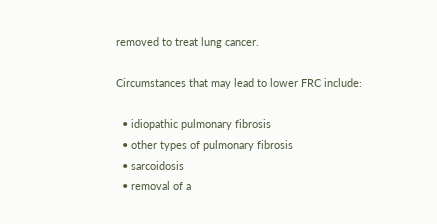removed to treat lung cancer.

Circumstances that may lead to lower FRC include:

  • idiopathic pulmonary fibrosis
  • other types of pulmonary fibrosis
  • sarcoidosis
  • removal of a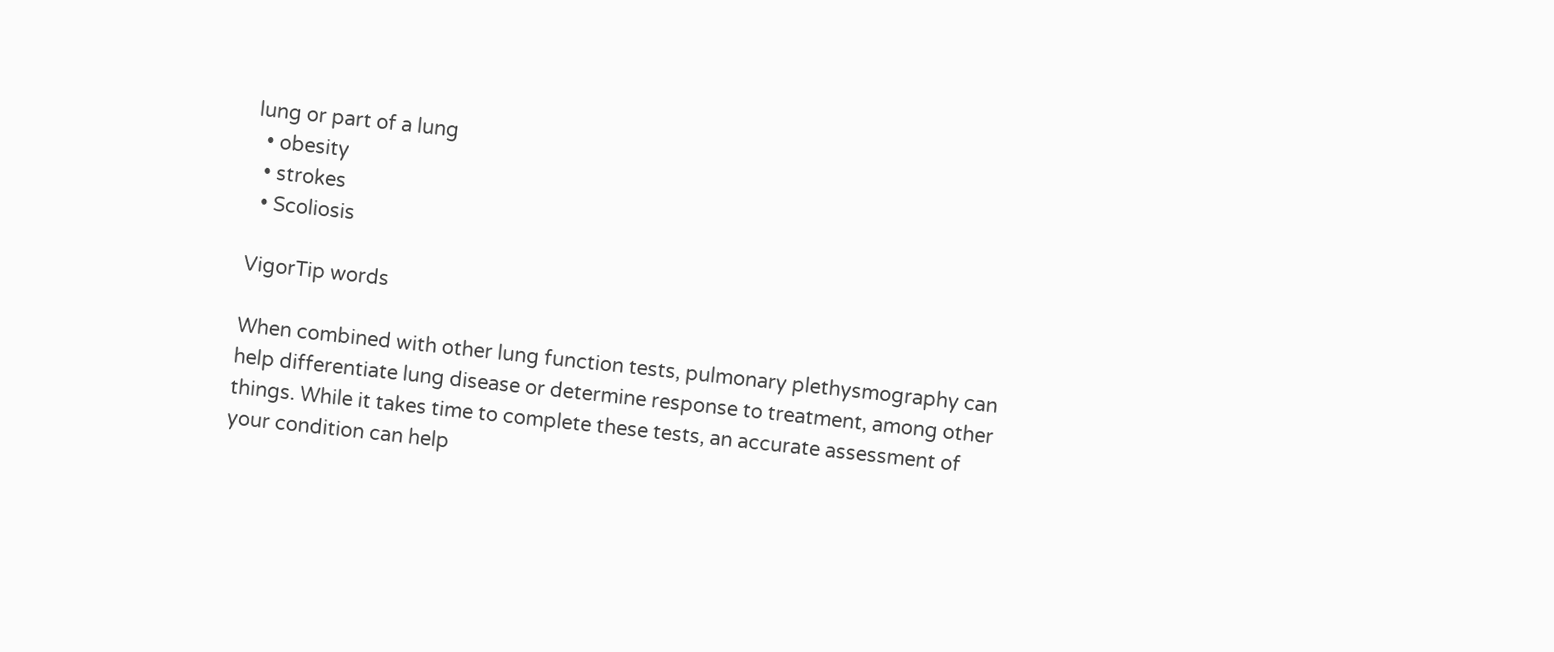lung or part of a lung
  • obesity
  • strokes
  • Scoliosis

VigorTip words

When combined with other lung function tests, pulmonary plethysmography can help differentiate lung disease or determine response to treatment, among other things. While it takes time to complete these tests, an accurate assessment of your condition can help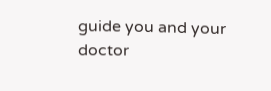guide you and your doctor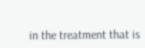in the treatment that is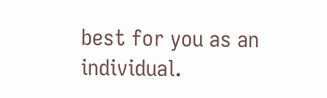best for you as an individual.